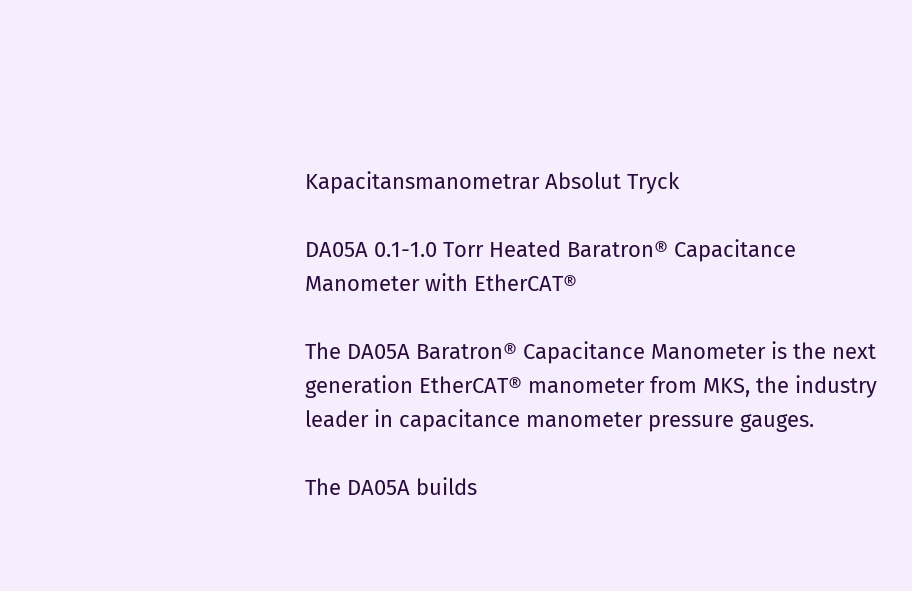Kapacitansmanometrar Absolut Tryck

DA05A 0.1-1.0 Torr Heated Baratron® Capacitance Manometer with EtherCAT®

The DA05A Baratron® Capacitance Manometer is the next generation EtherCAT® manometer from MKS, the industry leader in capacitance manometer pressure gauges.

The DA05A builds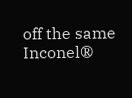off the same Inconel®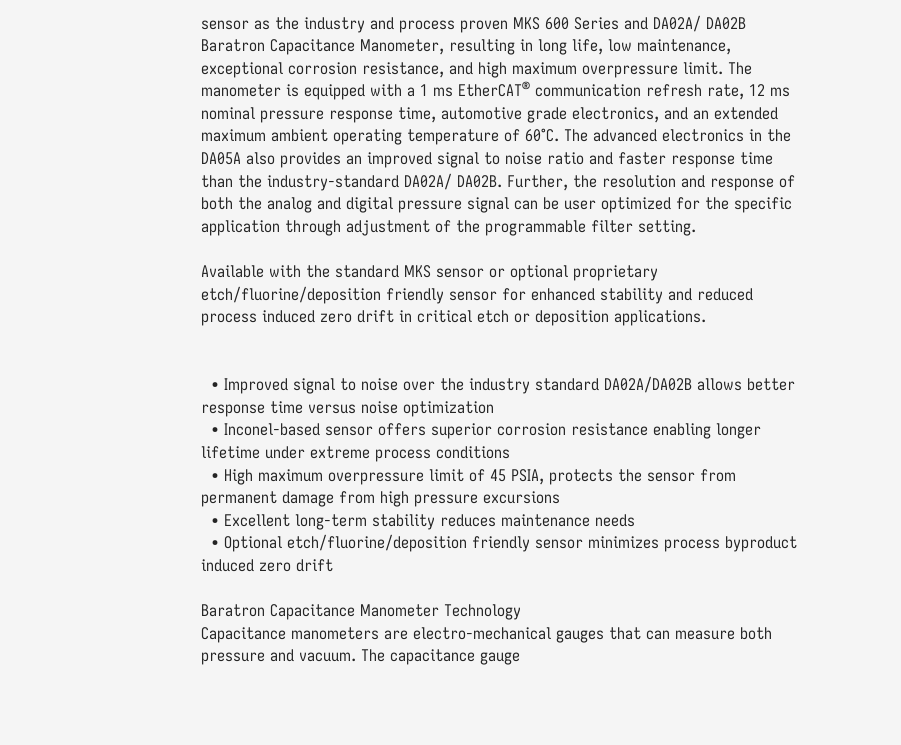sensor as the industry and process proven MKS 600 Series and DA02A/ DA02B Baratron Capacitance Manometer, resulting in long life, low maintenance, exceptional corrosion resistance, and high maximum overpressure limit. The manometer is equipped with a 1 ms EtherCAT® communication refresh rate, 12 ms nominal pressure response time, automotive grade electronics, and an extended maximum ambient operating temperature of 60°C. The advanced electronics in the DA05A also provides an improved signal to noise ratio and faster response time than the industry-standard DA02A/ DA02B. Further, the resolution and response of both the analog and digital pressure signal can be user optimized for the specific application through adjustment of the programmable filter setting.

Available with the standard MKS sensor or optional proprietary etch/fluorine/deposition friendly sensor for enhanced stability and reduced process induced zero drift in critical etch or deposition applications.


  • Improved signal to noise over the industry standard DA02A/DA02B allows better response time versus noise optimization
  • Inconel-based sensor offers superior corrosion resistance enabling longer lifetime under extreme process conditions
  • High maximum overpressure limit of 45 PSIA, protects the sensor from permanent damage from high pressure excursions
  • Excellent long-term stability reduces maintenance needs
  • Optional etch/fluorine/deposition friendly sensor minimizes process byproduct induced zero drift

Baratron Capacitance Manometer Technology
Capacitance manometers are electro-mechanical gauges that can measure both pressure and vacuum. The capacitance gauge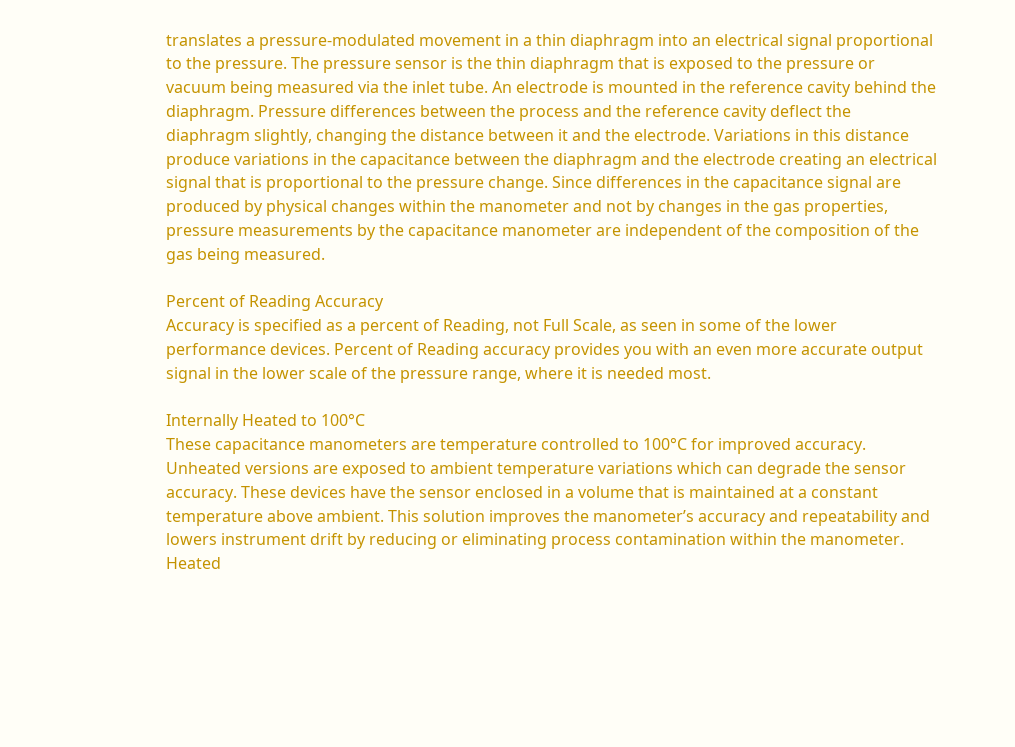translates a pressure-modulated movement in a thin diaphragm into an electrical signal proportional to the pressure. The pressure sensor is the thin diaphragm that is exposed to the pressure or vacuum being measured via the inlet tube. An electrode is mounted in the reference cavity behind the diaphragm. Pressure differences between the process and the reference cavity deflect the diaphragm slightly, changing the distance between it and the electrode. Variations in this distance produce variations in the capacitance between the diaphragm and the electrode creating an electrical signal that is proportional to the pressure change. Since differences in the capacitance signal are produced by physical changes within the manometer and not by changes in the gas properties, pressure measurements by the capacitance manometer are independent of the composition of the gas being measured.

Percent of Reading Accuracy
Accuracy is specified as a percent of Reading, not Full Scale, as seen in some of the lower performance devices. Percent of Reading accuracy provides you with an even more accurate output signal in the lower scale of the pressure range, where it is needed most.

Internally Heated to 100°C
These capacitance manometers are temperature controlled to 100°C for improved accuracy. Unheated versions are exposed to ambient temperature variations which can degrade the sensor accuracy. These devices have the sensor enclosed in a volume that is maintained at a constant temperature above ambient. This solution improves the manometer’s accuracy and repeatability and lowers instrument drift by reducing or eliminating process contamination within the manometer. Heated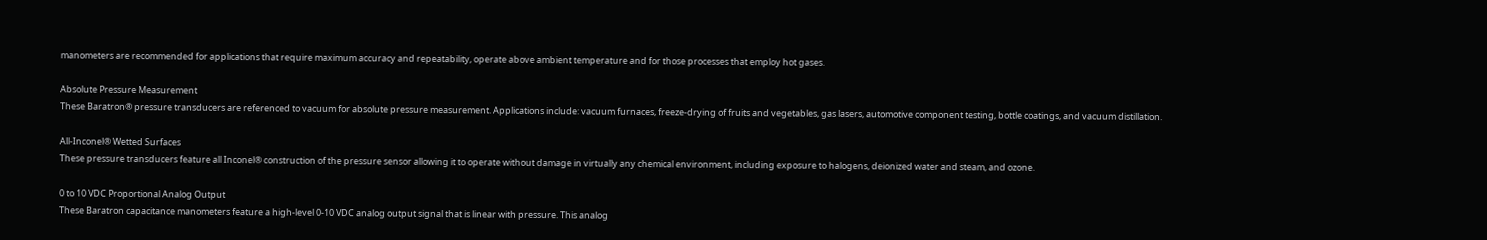manometers are recommended for applications that require maximum accuracy and repeatability, operate above ambient temperature and for those processes that employ hot gases.

Absolute Pressure Measurement
These Baratron® pressure transducers are referenced to vacuum for absolute pressure measurement. Applications include: vacuum furnaces, freeze-drying of fruits and vegetables, gas lasers, automotive component testing, bottle coatings, and vacuum distillation.

All-Inconel® Wetted Surfaces
These pressure transducers feature all Inconel® construction of the pressure sensor allowing it to operate without damage in virtually any chemical environment, including exposure to halogens, deionized water and steam, and ozone.

0 to 10 VDC Proportional Analog Output
These Baratron capacitance manometers feature a high-level 0-10 VDC analog output signal that is linear with pressure. This analog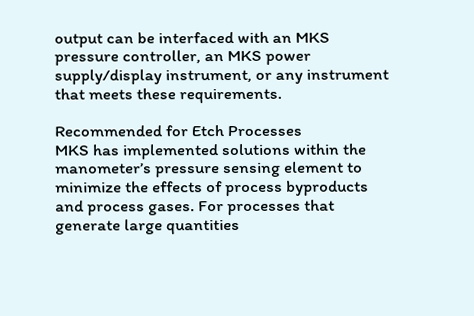output can be interfaced with an MKS pressure controller, an MKS power supply/display instrument, or any instrument that meets these requirements.

Recommended for Etch Processes
MKS has implemented solutions within the manometer’s pressure sensing element to minimize the effects of process byproducts and process gases. For processes that generate large quantities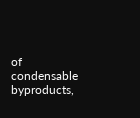of condensable byproducts,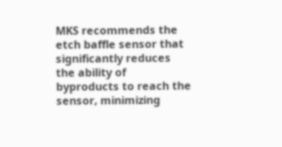MKS recommends the etch baffle sensor that significantly reduces the ability of byproducts to reach the sensor, minimizing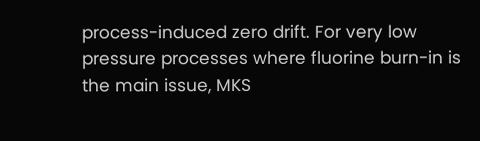process-induced zero drift. For very low pressure processes where fluorine burn-in is the main issue, MKS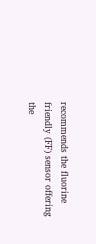recommends the fluorine friendly (FF) sensor offering the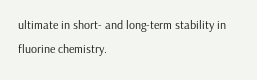ultimate in short- and long-term stability in fluorine chemistry.